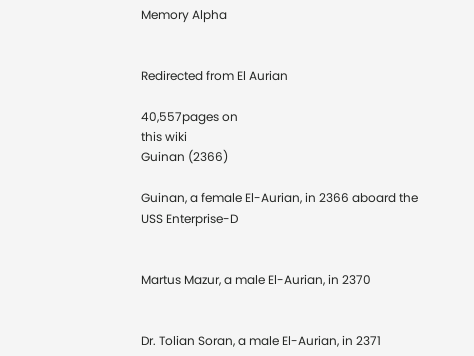Memory Alpha


Redirected from El Aurian

40,557pages on
this wiki
Guinan (2366)

Guinan, a female El-Aurian, in 2366 aboard the USS Enterprise-D


Martus Mazur, a male El-Aurian, in 2370


Dr. Tolian Soran, a male El-Aurian, in 2371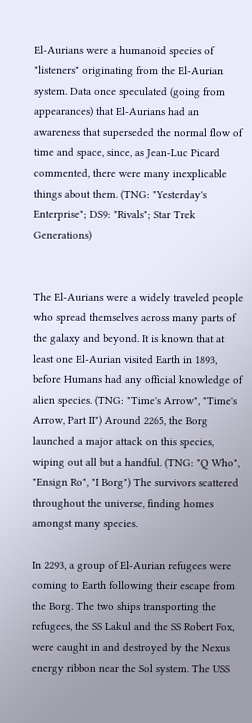El-Aurians were a humanoid species of "listeners" originating from the El-Aurian system. Data once speculated (going from appearances) that El-Aurians had an awareness that superseded the normal flow of time and space, since, as Jean-Luc Picard commented, there were many inexplicable things about them. (TNG: "Yesterday's Enterprise"; DS9: "Rivals"; Star Trek Generations)


The El-Aurians were a widely traveled people who spread themselves across many parts of the galaxy and beyond. It is known that at least one El-Aurian visited Earth in 1893, before Humans had any official knowledge of alien species. (TNG: "Time's Arrow", "Time's Arrow, Part II") Around 2265, the Borg launched a major attack on this species, wiping out all but a handful. (TNG: "Q Who", "Ensign Ro", "I Borg") The survivors scattered throughout the universe, finding homes amongst many species.

In 2293, a group of El-Aurian refugees were coming to Earth following their escape from the Borg. The two ships transporting the refugees, the SS Lakul and the SS Robert Fox, were caught in and destroyed by the Nexus energy ribbon near the Sol system. The USS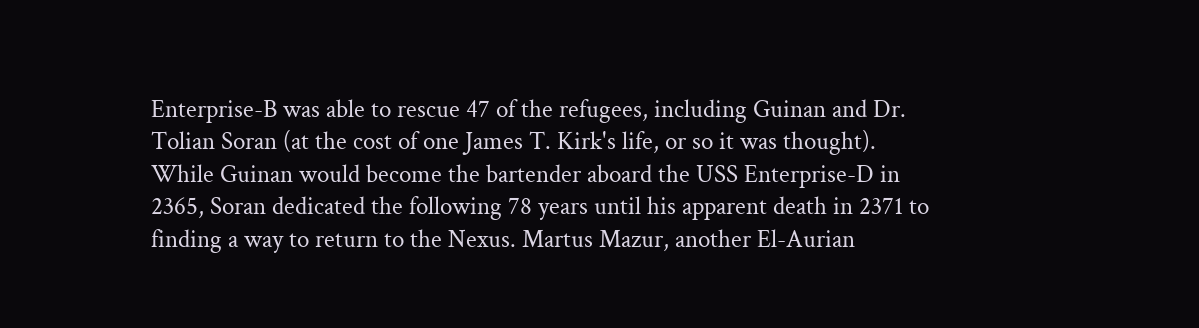Enterprise-B was able to rescue 47 of the refugees, including Guinan and Dr. Tolian Soran (at the cost of one James T. Kirk's life, or so it was thought). While Guinan would become the bartender aboard the USS Enterprise-D in 2365, Soran dedicated the following 78 years until his apparent death in 2371 to finding a way to return to the Nexus. Martus Mazur, another El-Aurian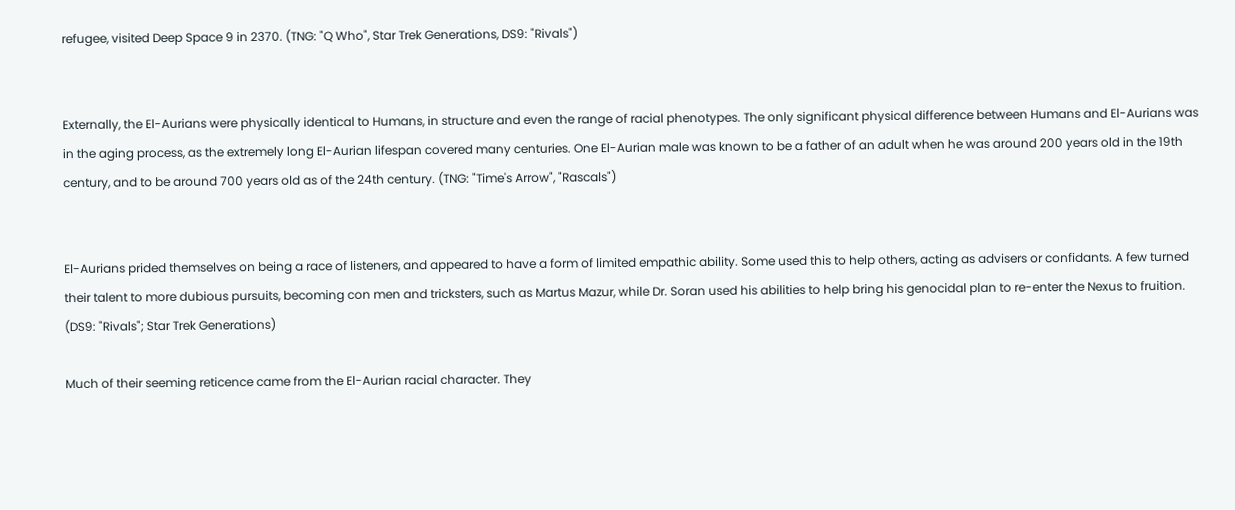refugee, visited Deep Space 9 in 2370. (TNG: "Q Who", Star Trek Generations, DS9: "Rivals")


Externally, the El-Aurians were physically identical to Humans, in structure and even the range of racial phenotypes. The only significant physical difference between Humans and El-Aurians was in the aging process, as the extremely long El-Aurian lifespan covered many centuries. One El-Aurian male was known to be a father of an adult when he was around 200 years old in the 19th century, and to be around 700 years old as of the 24th century. (TNG: "Time's Arrow", "Rascals")


El-Aurians prided themselves on being a race of listeners, and appeared to have a form of limited empathic ability. Some used this to help others, acting as advisers or confidants. A few turned their talent to more dubious pursuits, becoming con men and tricksters, such as Martus Mazur, while Dr. Soran used his abilities to help bring his genocidal plan to re-enter the Nexus to fruition. (DS9: "Rivals"; Star Trek Generations)

Much of their seeming reticence came from the El-Aurian racial character. They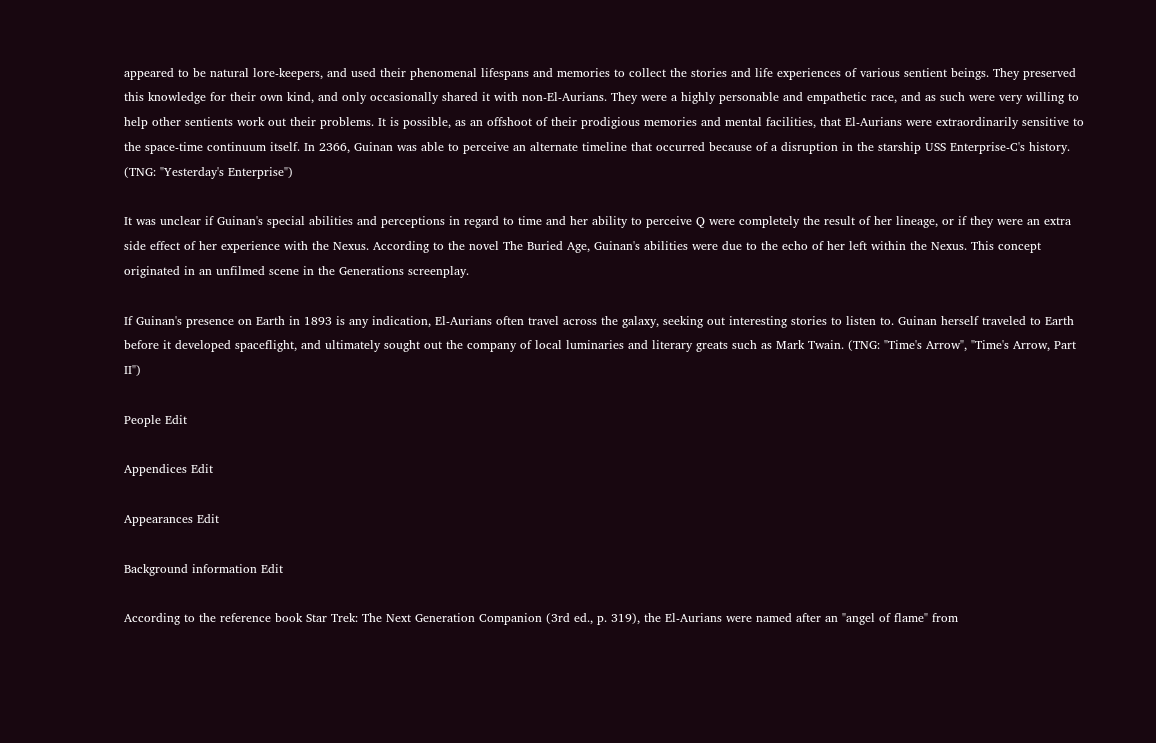appeared to be natural lore-keepers, and used their phenomenal lifespans and memories to collect the stories and life experiences of various sentient beings. They preserved this knowledge for their own kind, and only occasionally shared it with non-El-Aurians. They were a highly personable and empathetic race, and as such were very willing to help other sentients work out their problems. It is possible, as an offshoot of their prodigious memories and mental facilities, that El-Aurians were extraordinarily sensitive to the space-time continuum itself. In 2366, Guinan was able to perceive an alternate timeline that occurred because of a disruption in the starship USS Enterprise-C's history. (TNG: "Yesterday's Enterprise")

It was unclear if Guinan's special abilities and perceptions in regard to time and her ability to perceive Q were completely the result of her lineage, or if they were an extra side effect of her experience with the Nexus. According to the novel The Buried Age, Guinan's abilities were due to the echo of her left within the Nexus. This concept originated in an unfilmed scene in the Generations screenplay.

If Guinan's presence on Earth in 1893 is any indication, El-Aurians often travel across the galaxy, seeking out interesting stories to listen to. Guinan herself traveled to Earth before it developed spaceflight, and ultimately sought out the company of local luminaries and literary greats such as Mark Twain. (TNG: "Time's Arrow", "Time's Arrow, Part II")

People Edit

Appendices Edit

Appearances Edit

Background information Edit

According to the reference book Star Trek: The Next Generation Companion (3rd ed., p. 319), the El-Aurians were named after an "angel of flame" from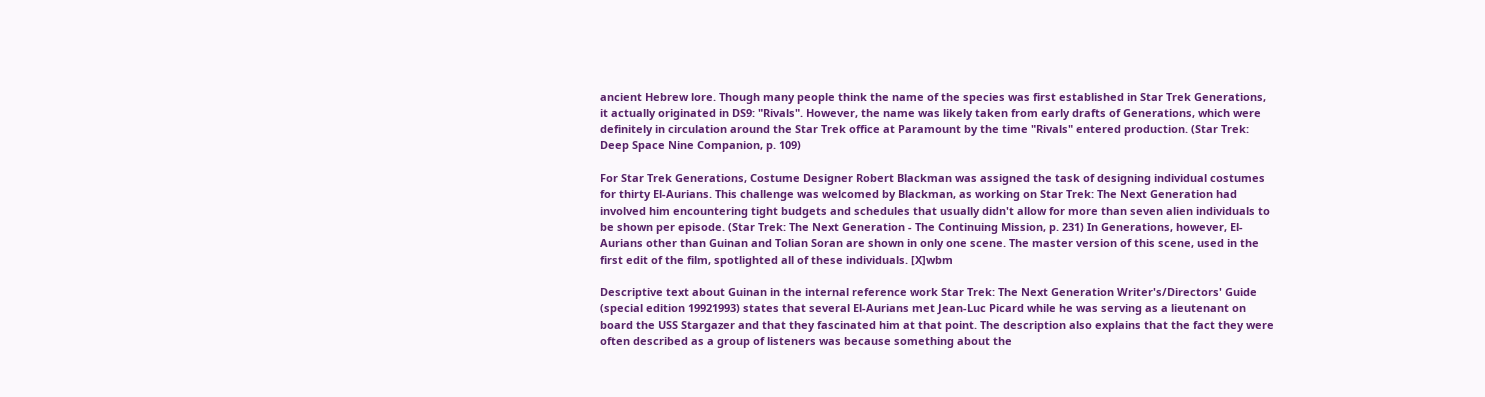ancient Hebrew lore. Though many people think the name of the species was first established in Star Trek Generations, it actually originated in DS9: "Rivals". However, the name was likely taken from early drafts of Generations, which were definitely in circulation around the Star Trek office at Paramount by the time "Rivals" entered production. (Star Trek: Deep Space Nine Companion, p. 109)

For Star Trek Generations, Costume Designer Robert Blackman was assigned the task of designing individual costumes for thirty El-Aurians. This challenge was welcomed by Blackman, as working on Star Trek: The Next Generation had involved him encountering tight budgets and schedules that usually didn't allow for more than seven alien individuals to be shown per episode. (Star Trek: The Next Generation - The Continuing Mission, p. 231) In Generations, however, El-Aurians other than Guinan and Tolian Soran are shown in only one scene. The master version of this scene, used in the first edit of the film, spotlighted all of these individuals. [X]wbm

Descriptive text about Guinan in the internal reference work Star Trek: The Next Generation Writer's/Directors' Guide (special edition 19921993) states that several El-Aurians met Jean-Luc Picard while he was serving as a lieutenant on board the USS Stargazer and that they fascinated him at that point. The description also explains that the fact they were often described as a group of listeners was because something about the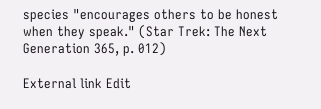species "encourages others to be honest when they speak." (Star Trek: The Next Generation 365, p. 012)

External link Edit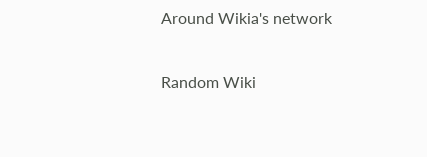Around Wikia's network

Random Wiki